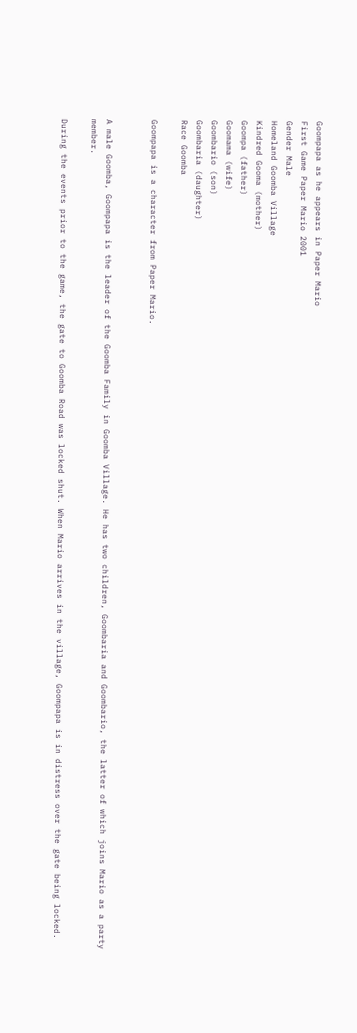Goompapa as he appears in Paper Mario
First Game Paper Mario 2001
Gender Male
Homeland Goomba Village
Kindred Gooma (mother)
Goompa (father)
Goomama (wife)
Goombario (son)
Goombaria (daughter)
Race Goomba

Goompapa is a character from Paper Mario.


A male Goomba, Goompapa is the leader of the Goomba Family in Goomba Village. He has two children, Goombaria and Goombario, the latter of which joins Mario as a party member.

During the events prior to the game, the gate to Goomba Road was locked shut. When Mario arrives in the village, Goompapa is in distress over the gate being locked.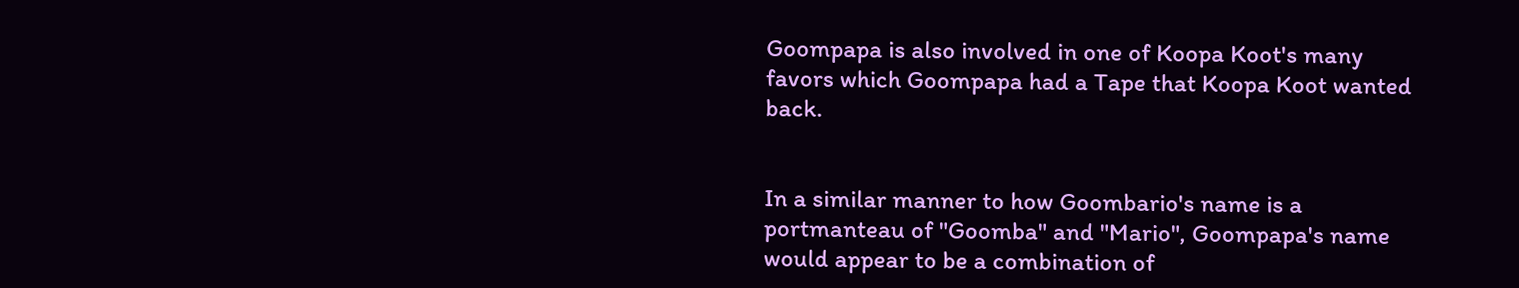Goompapa is also involved in one of Koopa Koot's many favors which Goompapa had a Tape that Koopa Koot wanted back.


In a similar manner to how Goombario's name is a portmanteau of "Goomba" and "Mario", Goompapa's name would appear to be a combination of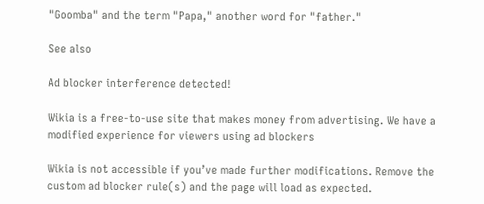"Goomba" and the term "Papa," another word for "father."

See also

Ad blocker interference detected!

Wikia is a free-to-use site that makes money from advertising. We have a modified experience for viewers using ad blockers

Wikia is not accessible if you’ve made further modifications. Remove the custom ad blocker rule(s) and the page will load as expected.